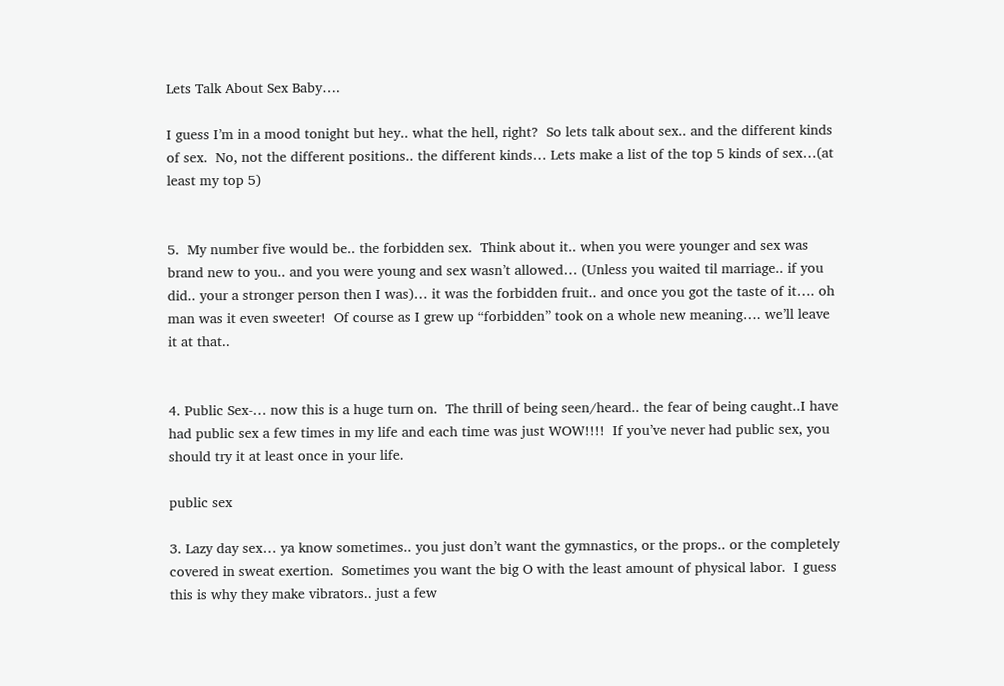Lets Talk About Sex Baby….

I guess I’m in a mood tonight but hey.. what the hell, right?  So lets talk about sex.. and the different kinds of sex.  No, not the different positions.. the different kinds… Lets make a list of the top 5 kinds of sex…(at least my top 5)


5.  My number five would be.. the forbidden sex.  Think about it.. when you were younger and sex was brand new to you.. and you were young and sex wasn’t allowed… (Unless you waited til marriage.. if you did.. your a stronger person then I was)… it was the forbidden fruit.. and once you got the taste of it…. oh man was it even sweeter!  Of course as I grew up “forbidden” took on a whole new meaning…. we’ll leave it at that..


4. Public Sex-… now this is a huge turn on.  The thrill of being seen/heard.. the fear of being caught..I have had public sex a few times in my life and each time was just WOW!!!!  If you’ve never had public sex, you should try it at least once in your life.

public sex

3. Lazy day sex… ya know sometimes.. you just don’t want the gymnastics, or the props.. or the completely covered in sweat exertion.  Sometimes you want the big O with the least amount of physical labor.  I guess this is why they make vibrators.. just a few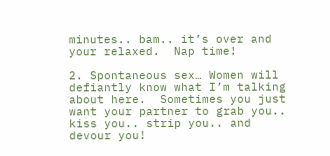minutes.. bam.. it’s over and your relaxed.  Nap time!

2. Spontaneous sex… Women will defiantly know what I’m talking about here.  Sometimes you just want your partner to grab you.. kiss you.. strip you.. and devour you!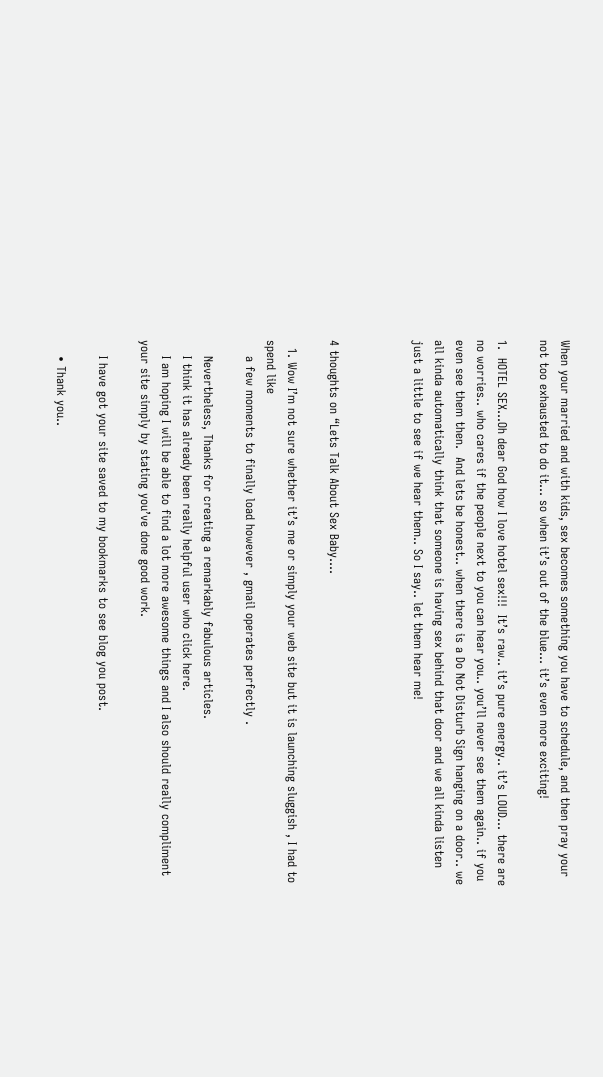When your married and with kids, sex becomes something you have to schedule, and then pray your not too exhausted to do it… so when it’s out of the blue… it’s even more exciting!

1.  HOTEL SEX…Oh dear God how I love hotel sex!!!  It’s raw.. it’s pure energy.. it’s LOUD… there are no worries.. who cares if the people next to you can hear you.. you’ll never see them again.. if you even see them then.  And lets be honest.. when there is a Do Not Disturb Sign hanging on a door.. we all kinda automatically think that someone is having sex behind that door and we all kinda listen just a little to see if we hear them.. So I say.. let them hear me!



4 thoughts on “Lets Talk About Sex Baby….

  1. Wow I’m not sure whether it’s me or simply your web site but it is launching sluggish , I had to spend like
    a few moments to finally load however , gmail operates perfectly .

    Nevertheless, Thanks for creating a remarkably fabulous articles.
    I think it has already been really helpful user who click here.
    I am hoping I will be able to find a lot more awesome things and I also should really compliment your site simply by stating you’ve done good work.

    I have got your site saved to my bookmarks to see blog you post.

    • Thank you..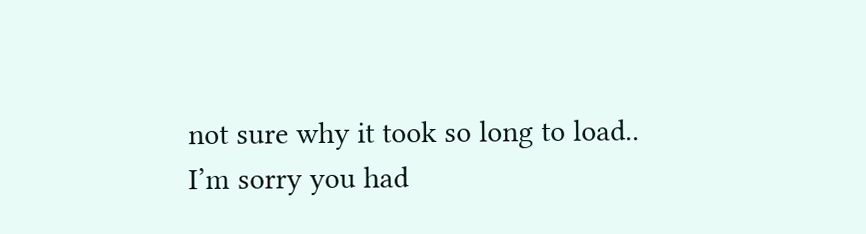not sure why it took so long to load.. I’m sorry you had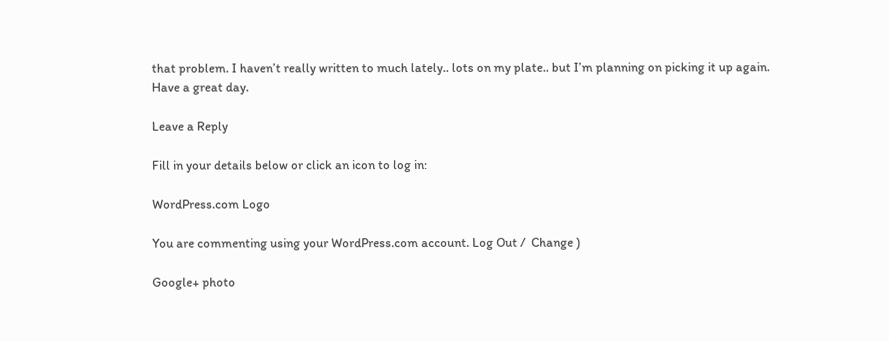that problem. I haven’t really written to much lately.. lots on my plate.. but I’m planning on picking it up again. Have a great day.

Leave a Reply

Fill in your details below or click an icon to log in:

WordPress.com Logo

You are commenting using your WordPress.com account. Log Out /  Change )

Google+ photo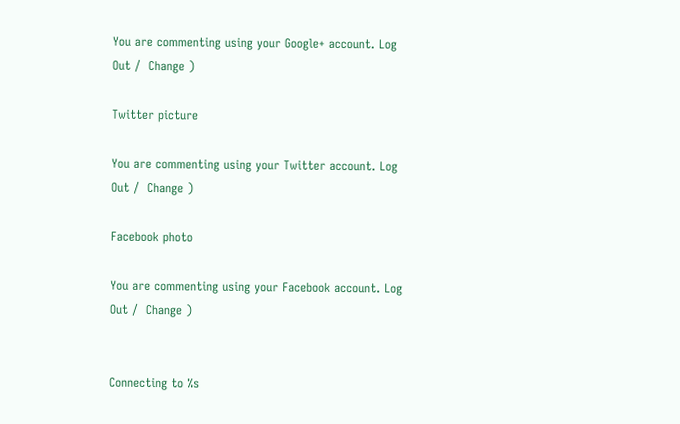You are commenting using your Google+ account. Log Out /  Change )

Twitter picture

You are commenting using your Twitter account. Log Out /  Change )

Facebook photo

You are commenting using your Facebook account. Log Out /  Change )


Connecting to %s